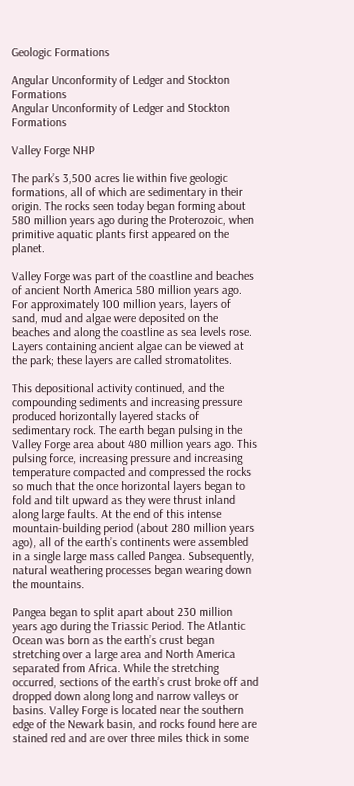Geologic Formations

Angular Unconformity of Ledger and Stockton Formations
Angular Unconformity of Ledger and Stockton Formations

Valley Forge NHP

The park’s 3,500 acres lie within five geologic formations, all of which are sedimentary in their origin. The rocks seen today began forming about 580 million years ago during the Proterozoic, when primitive aquatic plants first appeared on the planet.

Valley Forge was part of the coastline and beaches of ancient North America 580 million years ago. For approximately 100 million years, layers of sand, mud and algae were deposited on the beaches and along the coastline as sea levels rose. Layers containing ancient algae can be viewed at the park; these layers are called stromatolites.

This depositional activity continued, and the compounding sediments and increasing pressure produced horizontally layered stacks of sedimentary rock. The earth began pulsing in the Valley Forge area about 480 million years ago. This pulsing force, increasing pressure and increasing temperature compacted and compressed the rocks so much that the once horizontal layers began to fold and tilt upward as they were thrust inland along large faults. At the end of this intense mountain-building period (about 280 million years ago), all of the earth’s continents were assembled in a single large mass called Pangea. Subsequently, natural weathering processes began wearing down the mountains.

Pangea began to split apart about 230 million years ago during the Triassic Period. The Atlantic Ocean was born as the earth’s crust began stretching over a large area and North America separated from Africa. While the stretching occurred, sections of the earth’s crust broke off and dropped down along long and narrow valleys or basins. Valley Forge is located near the southern edge of the Newark basin, and rocks found here are stained red and are over three miles thick in some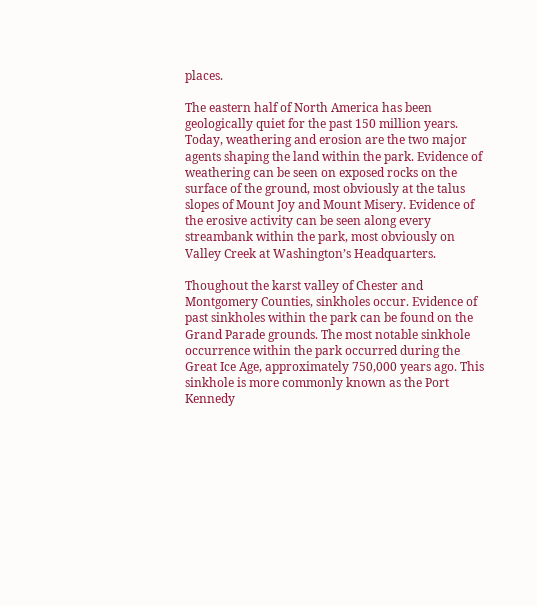places.

The eastern half of North America has been geologically quiet for the past 150 million years. Today, weathering and erosion are the two major agents shaping the land within the park. Evidence of weathering can be seen on exposed rocks on the surface of the ground, most obviously at the talus slopes of Mount Joy and Mount Misery. Evidence of the erosive activity can be seen along every streambank within the park, most obviously on Valley Creek at Washington’s Headquarters.

Thoughout the karst valley of Chester and Montgomery Counties, sinkholes occur. Evidence of past sinkholes within the park can be found on the Grand Parade grounds. The most notable sinkhole occurrence within the park occurred during the Great Ice Age, approximately 750,000 years ago. This sinkhole is more commonly known as the Port Kennedy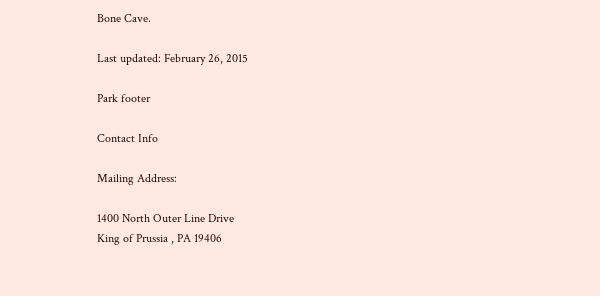Bone Cave.

Last updated: February 26, 2015

Park footer

Contact Info

Mailing Address:

1400 North Outer Line Drive
King of Prussia , PA 19406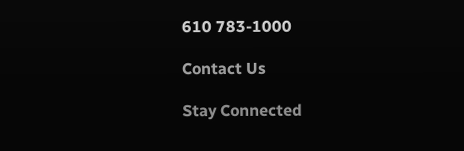610 783-1000

Contact Us

Stay Connected